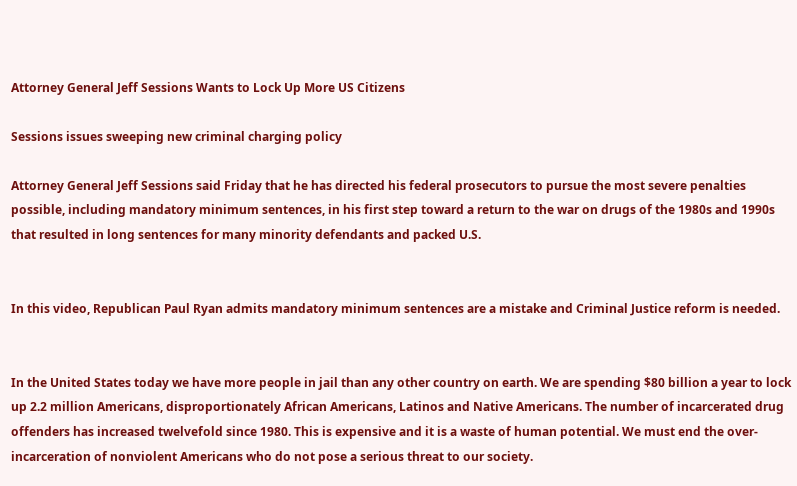Attorney General Jeff Sessions Wants to Lock Up More US Citizens

Sessions issues sweeping new criminal charging policy

Attorney General Jeff Sessions said Friday that he has directed his federal prosecutors to pursue the most severe penalties possible, including mandatory minimum sentences, in his first step toward a return to the war on drugs of the 1980s and 1990s that resulted in long sentences for many minority defendants and packed U.S.


In this video, Republican Paul Ryan admits mandatory minimum sentences are a mistake and Criminal Justice reform is needed.


In the United States today we have more people in jail than any other country on earth. We are spending $80 billion a year to lock up 2.2 million Americans, disproportionately African Americans, Latinos and Native Americans. The number of incarcerated drug offenders has increased twelvefold since 1980. This is expensive and it is a waste of human potential. We must end the over-incarceration of nonviolent Americans who do not pose a serious threat to our society.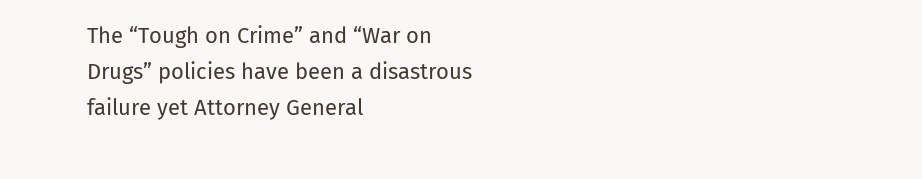The “Tough on Crime” and “War on Drugs” policies have been a disastrous failure yet Attorney General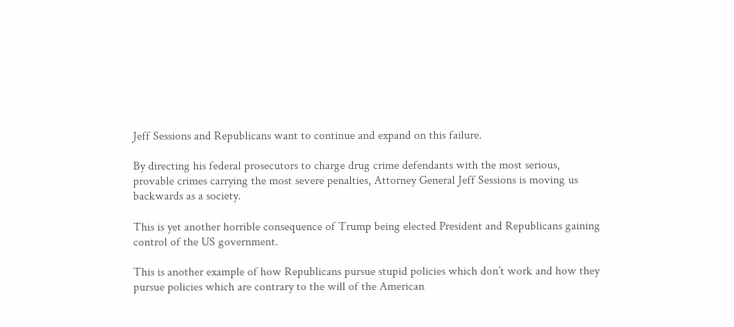Jeff Sessions and Republicans want to continue and expand on this failure.

By directing his federal prosecutors to charge drug crime defendants with the most serious, provable crimes carrying the most severe penalties, Attorney General Jeff Sessions is moving us backwards as a society.

This is yet another horrible consequence of Trump being elected President and Republicans gaining control of the US government.

This is another example of how Republicans pursue stupid policies which don’t work and how they pursue policies which are contrary to the will of the American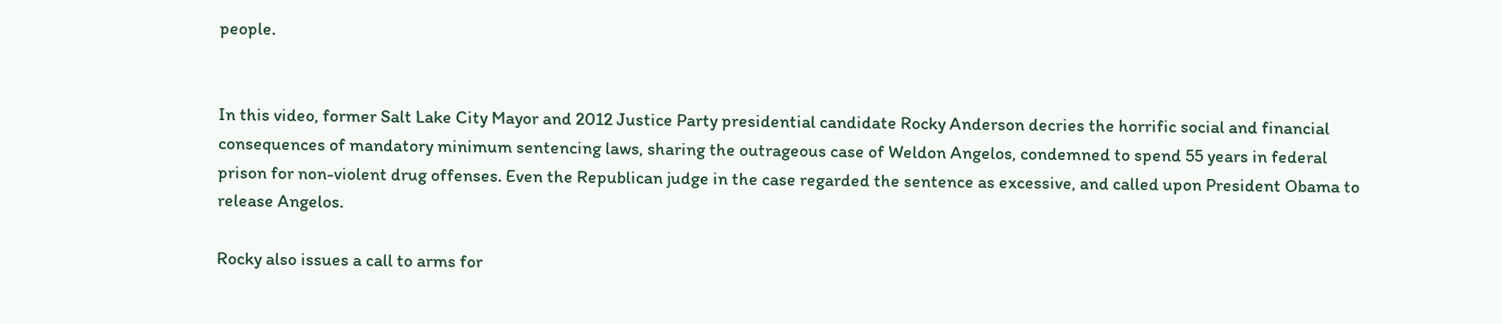people.


In this video, former Salt Lake City Mayor and 2012 Justice Party presidential candidate Rocky Anderson decries the horrific social and financial consequences of mandatory minimum sentencing laws, sharing the outrageous case of Weldon Angelos, condemned to spend 55 years in federal prison for non-violent drug offenses. Even the Republican judge in the case regarded the sentence as excessive, and called upon President Obama to release Angelos.

Rocky also issues a call to arms for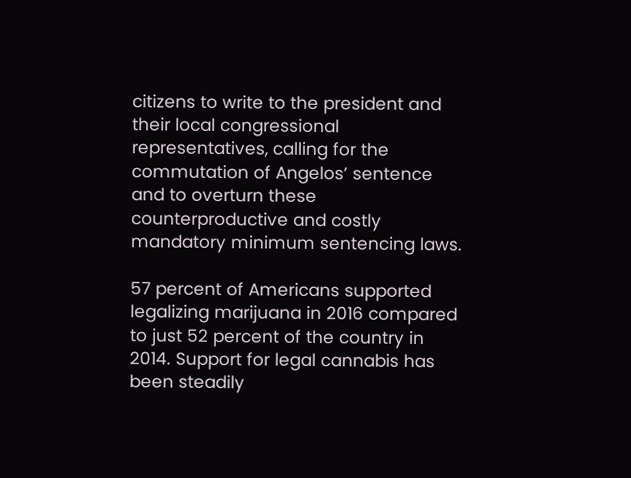citizens to write to the president and their local congressional representatives, calling for the commutation of Angelos’ sentence and to overturn these counterproductive and costly mandatory minimum sentencing laws.

57 percent of Americans supported legalizing marijuana in 2016 compared to just 52 percent of the country in 2014. Support for legal cannabis has been steadily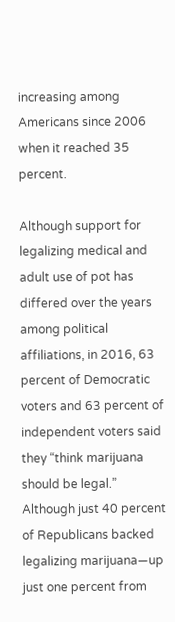increasing among Americans since 2006 when it reached 35 percent.

Although support for legalizing medical and adult use of pot has differed over the years among political affiliations, in 2016, 63 percent of Democratic voters and 63 percent of independent voters said they “think marijuana should be legal.” Although just 40 percent of Republicans backed legalizing marijuana—up just one percent from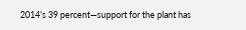2014’s 39 percent—support for the plant has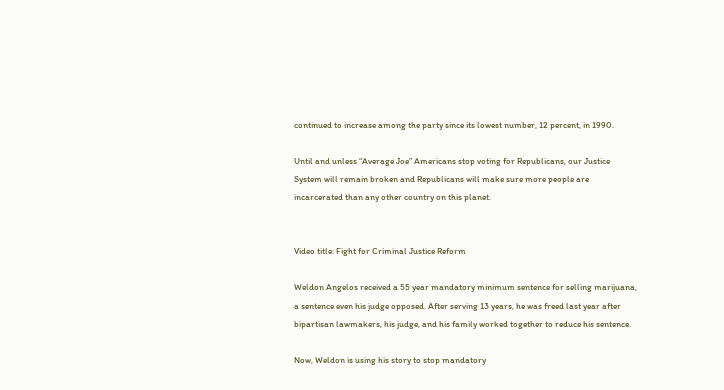continued to increase among the party since its lowest number, 12 percent, in 1990.

Until and unless “Average Joe” Americans stop voting for Republicans, our Justice System will remain broken and Republicans will make sure more people are incarcerated than any other country on this planet.


Video title: Fight for Criminal Justice Reform

Weldon Angelos received a 55 year mandatory minimum sentence for selling marijuana, a sentence even his judge opposed. After serving 13 years, he was freed last year after bipartisan lawmakers, his judge, and his family worked together to reduce his sentence.

Now, Weldon is using his story to stop mandatory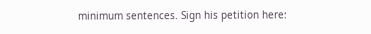minimum sentences. Sign his petition here: